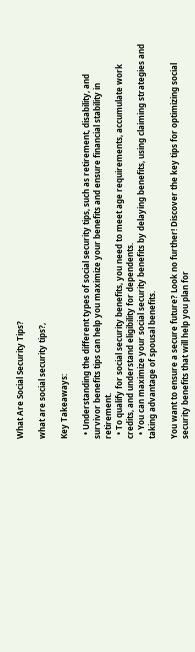What Are Social Security Tips?

what are social security tips?,

Key Takeaways:

  • Understanding the different types of social security tips, such as retirement, disability, and survivor benefits tips can help you maximize your benefits and ensure financial stability in retirement.
  • To qualify for social security benefits, you need to meet age requirements, accumulate work credits, and understand eligibility for dependents.
  • You can maximize your social security benefits by delaying benefits, using claiming strategies and taking advantage of spousal benefits.

You want to ensure a secure future? Look no further! Discover the key tips for optimizing social security benefits that will help you plan for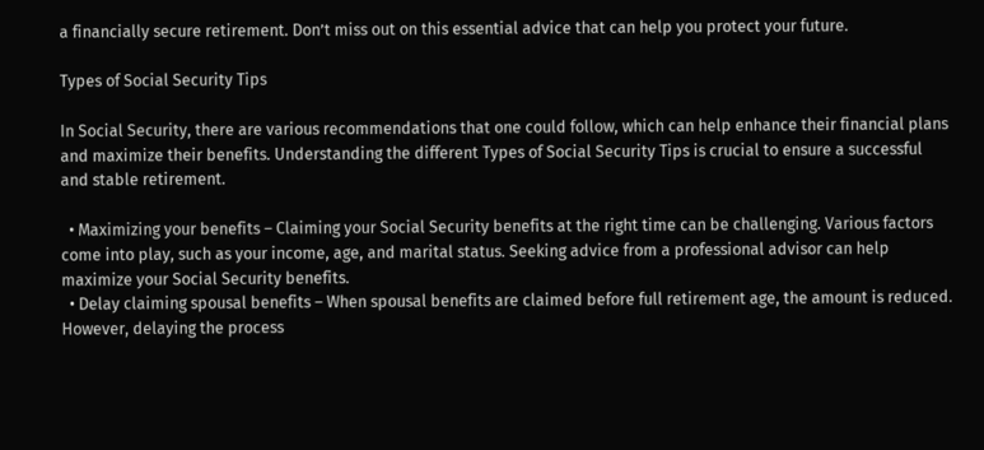a financially secure retirement. Don’t miss out on this essential advice that can help you protect your future.

Types of Social Security Tips

In Social Security, there are various recommendations that one could follow, which can help enhance their financial plans and maximize their benefits. Understanding the different Types of Social Security Tips is crucial to ensure a successful and stable retirement.

  • Maximizing your benefits – Claiming your Social Security benefits at the right time can be challenging. Various factors come into play, such as your income, age, and marital status. Seeking advice from a professional advisor can help maximize your Social Security benefits.
  • Delay claiming spousal benefits – When spousal benefits are claimed before full retirement age, the amount is reduced. However, delaying the process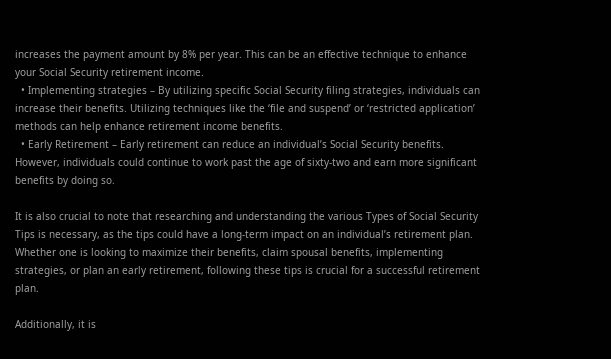increases the payment amount by 8% per year. This can be an effective technique to enhance your Social Security retirement income.
  • Implementing strategies – By utilizing specific Social Security filing strategies, individuals can increase their benefits. Utilizing techniques like the ‘file and suspend’ or ‘restricted application’ methods can help enhance retirement income benefits.
  • Early Retirement – Early retirement can reduce an individual’s Social Security benefits. However, individuals could continue to work past the age of sixty-two and earn more significant benefits by doing so.

It is also crucial to note that researching and understanding the various Types of Social Security Tips is necessary, as the tips could have a long-term impact on an individual’s retirement plan. Whether one is looking to maximize their benefits, claim spousal benefits, implementing strategies, or plan an early retirement, following these tips is crucial for a successful retirement plan.

Additionally, it is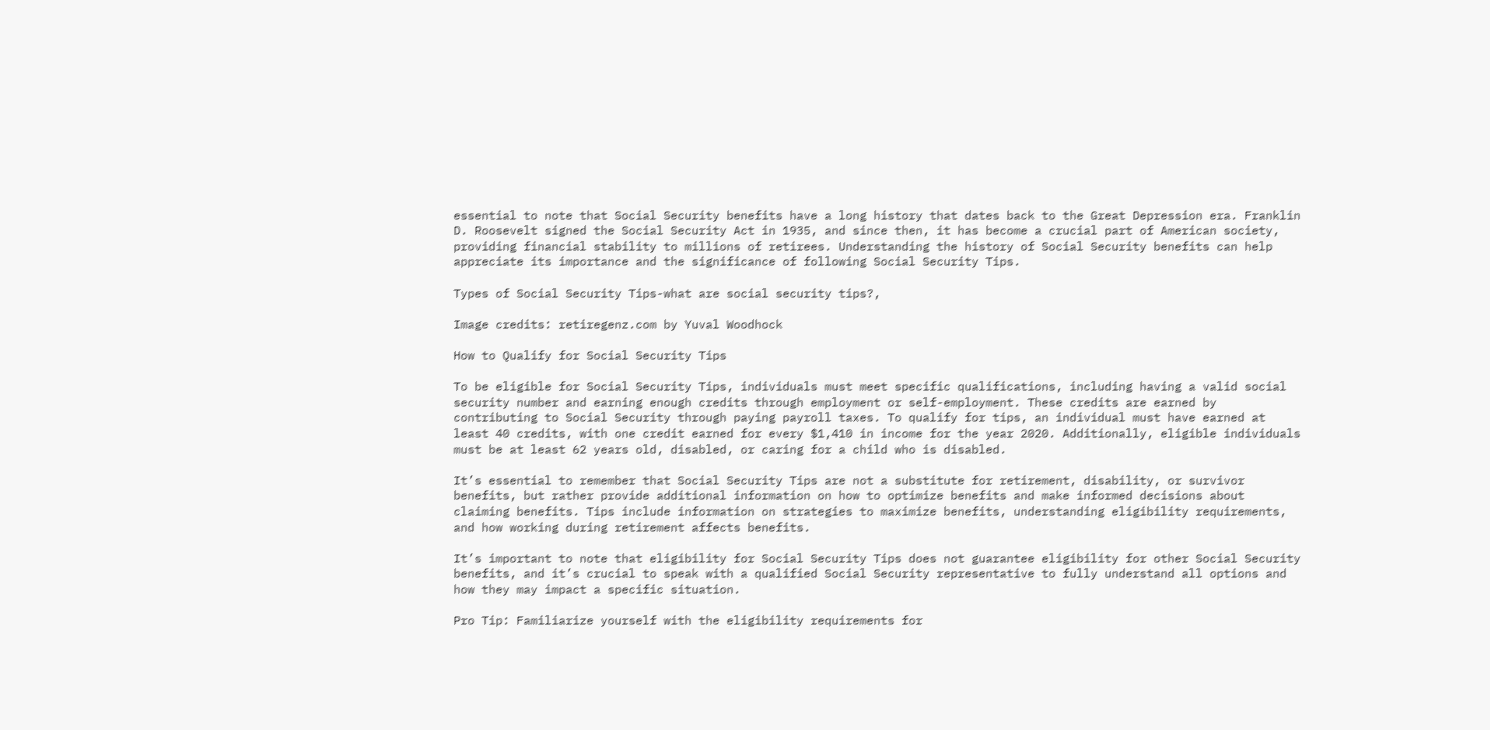essential to note that Social Security benefits have a long history that dates back to the Great Depression era. Franklin D. Roosevelt signed the Social Security Act in 1935, and since then, it has become a crucial part of American society, providing financial stability to millions of retirees. Understanding the history of Social Security benefits can help appreciate its importance and the significance of following Social Security Tips.

Types of Social Security Tips-what are social security tips?,

Image credits: retiregenz.com by Yuval Woodhock

How to Qualify for Social Security Tips

To be eligible for Social Security Tips, individuals must meet specific qualifications, including having a valid social security number and earning enough credits through employment or self-employment. These credits are earned by contributing to Social Security through paying payroll taxes. To qualify for tips, an individual must have earned at least 40 credits, with one credit earned for every $1,410 in income for the year 2020. Additionally, eligible individuals must be at least 62 years old, disabled, or caring for a child who is disabled.

It’s essential to remember that Social Security Tips are not a substitute for retirement, disability, or survivor benefits, but rather provide additional information on how to optimize benefits and make informed decisions about claiming benefits. Tips include information on strategies to maximize benefits, understanding eligibility requirements, and how working during retirement affects benefits.

It’s important to note that eligibility for Social Security Tips does not guarantee eligibility for other Social Security benefits, and it’s crucial to speak with a qualified Social Security representative to fully understand all options and how they may impact a specific situation.

Pro Tip: Familiarize yourself with the eligibility requirements for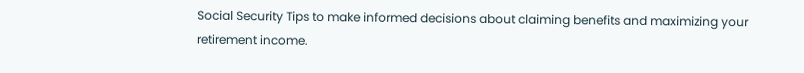Social Security Tips to make informed decisions about claiming benefits and maximizing your retirement income.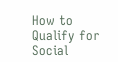How to Qualify for Social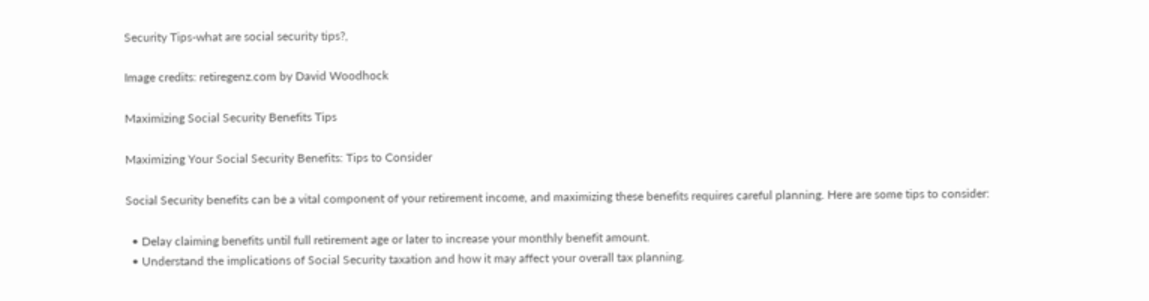Security Tips-what are social security tips?,

Image credits: retiregenz.com by David Woodhock

Maximizing Social Security Benefits Tips

Maximizing Your Social Security Benefits: Tips to Consider

Social Security benefits can be a vital component of your retirement income, and maximizing these benefits requires careful planning. Here are some tips to consider:

  • Delay claiming benefits until full retirement age or later to increase your monthly benefit amount.
  • Understand the implications of Social Security taxation and how it may affect your overall tax planning.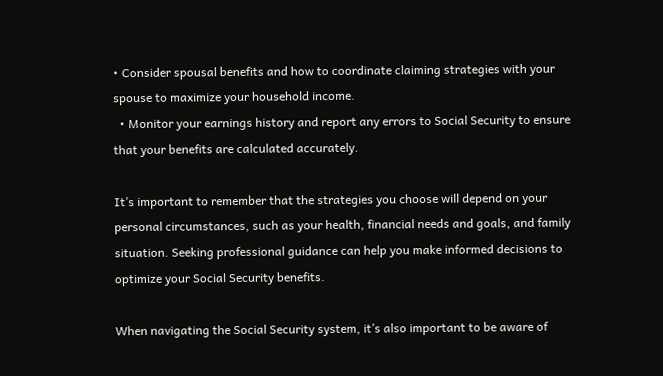• Consider spousal benefits and how to coordinate claiming strategies with your spouse to maximize your household income.
  • Monitor your earnings history and report any errors to Social Security to ensure that your benefits are calculated accurately.

It’s important to remember that the strategies you choose will depend on your personal circumstances, such as your health, financial needs and goals, and family situation. Seeking professional guidance can help you make informed decisions to optimize your Social Security benefits.

When navigating the Social Security system, it’s also important to be aware of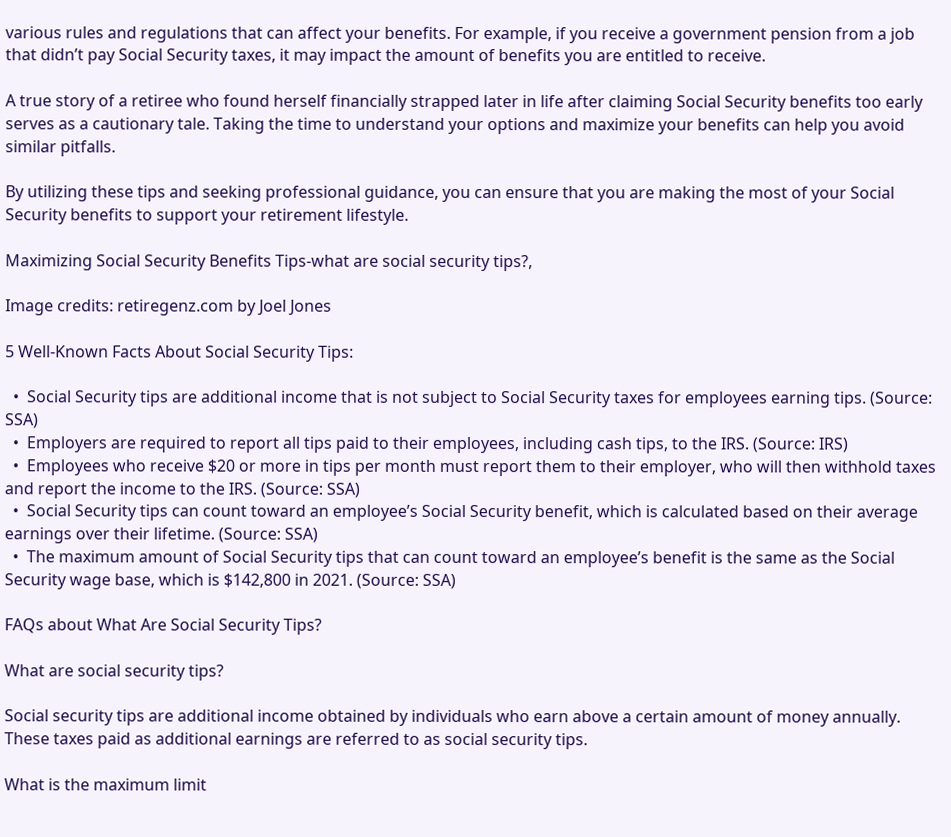various rules and regulations that can affect your benefits. For example, if you receive a government pension from a job that didn’t pay Social Security taxes, it may impact the amount of benefits you are entitled to receive.

A true story of a retiree who found herself financially strapped later in life after claiming Social Security benefits too early serves as a cautionary tale. Taking the time to understand your options and maximize your benefits can help you avoid similar pitfalls.

By utilizing these tips and seeking professional guidance, you can ensure that you are making the most of your Social Security benefits to support your retirement lifestyle.

Maximizing Social Security Benefits Tips-what are social security tips?,

Image credits: retiregenz.com by Joel Jones

5 Well-Known Facts About Social Security Tips:

  •  Social Security tips are additional income that is not subject to Social Security taxes for employees earning tips. (Source: SSA)
  •  Employers are required to report all tips paid to their employees, including cash tips, to the IRS. (Source: IRS)
  •  Employees who receive $20 or more in tips per month must report them to their employer, who will then withhold taxes and report the income to the IRS. (Source: SSA)
  •  Social Security tips can count toward an employee’s Social Security benefit, which is calculated based on their average earnings over their lifetime. (Source: SSA)
  •  The maximum amount of Social Security tips that can count toward an employee’s benefit is the same as the Social Security wage base, which is $142,800 in 2021. (Source: SSA)

FAQs about What Are Social Security Tips?

What are social security tips?

Social security tips are additional income obtained by individuals who earn above a certain amount of money annually. These taxes paid as additional earnings are referred to as social security tips.

What is the maximum limit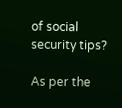of social security tips?

As per the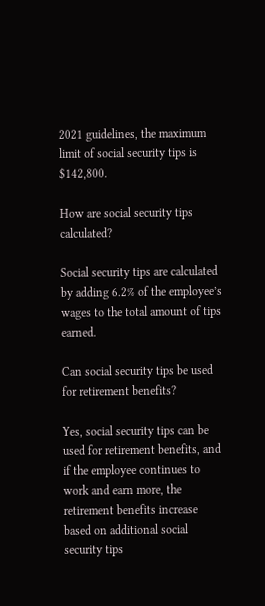2021 guidelines, the maximum limit of social security tips is $142,800.

How are social security tips calculated?

Social security tips are calculated by adding 6.2% of the employee’s wages to the total amount of tips earned.

Can social security tips be used for retirement benefits?

Yes, social security tips can be used for retirement benefits, and if the employee continues to work and earn more, the retirement benefits increase based on additional social security tips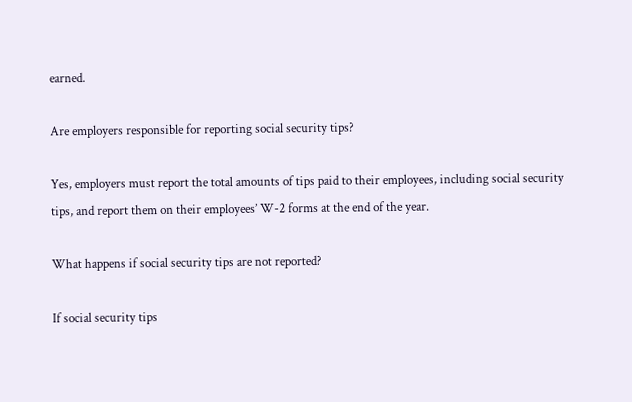earned.

Are employers responsible for reporting social security tips?

Yes, employers must report the total amounts of tips paid to their employees, including social security tips, and report them on their employees’ W-2 forms at the end of the year.

What happens if social security tips are not reported?

If social security tips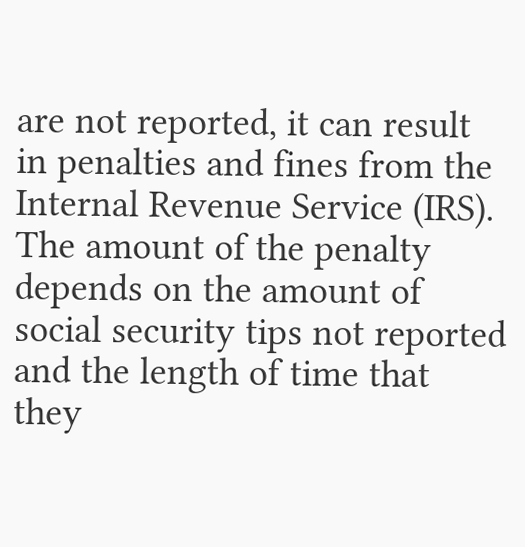are not reported, it can result in penalties and fines from the Internal Revenue Service (IRS). The amount of the penalty depends on the amount of social security tips not reported and the length of time that they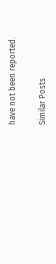have not been reported.

Similar Posts